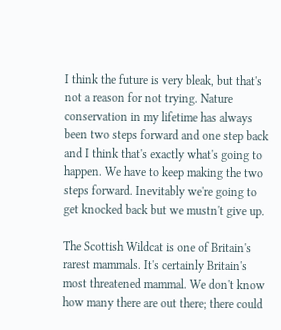I think the future is very bleak, but that's not a reason for not trying. Nature conservation in my lifetime has always been two steps forward and one step back and I think that's exactly what's going to happen. We have to keep making the two steps forward. Inevitably we're going to get knocked back but we mustn't give up.

The Scottish Wildcat is one of Britain's rarest mammals. It's certainly Britain's most threatened mammal. We don't know how many there are out there; there could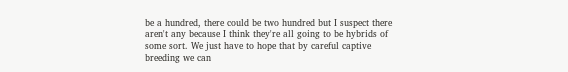be a hundred, there could be two hundred but I suspect there aren't any because I think they're all going to be hybrids of some sort. We just have to hope that by careful captive breeding we can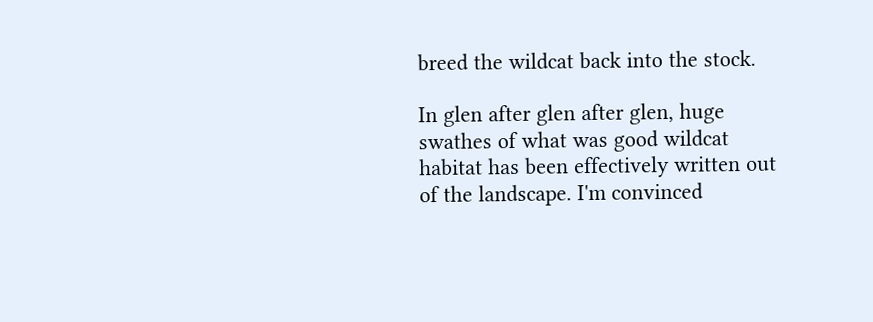breed the wildcat back into the stock.

In glen after glen after glen, huge swathes of what was good wildcat habitat has been effectively written out  of the landscape. I'm convinced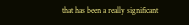that has been a really significant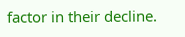factor in their decline.